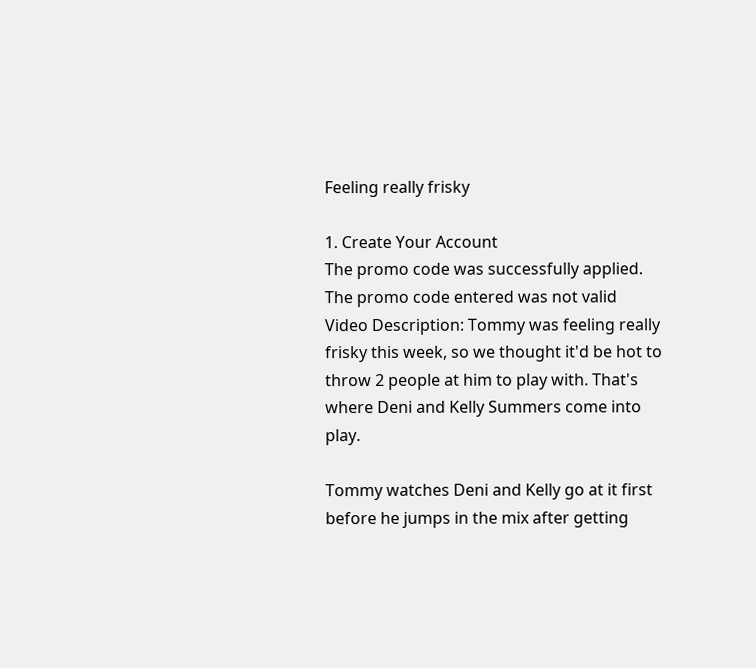Feeling really frisky

1. Create Your Account
The promo code was successfully applied.
The promo code entered was not valid
Video Description: Tommy was feeling really frisky this week, so we thought it'd be hot to throw 2 people at him to play with. That's where Deni and Kelly Summers come into play.

Tommy watches Deni and Kelly go at it first before he jumps in the mix after getting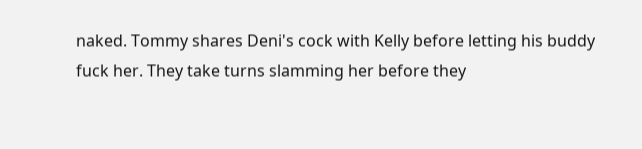naked. Tommy shares Deni's cock with Kelly before letting his buddy fuck her. They take turns slamming her before they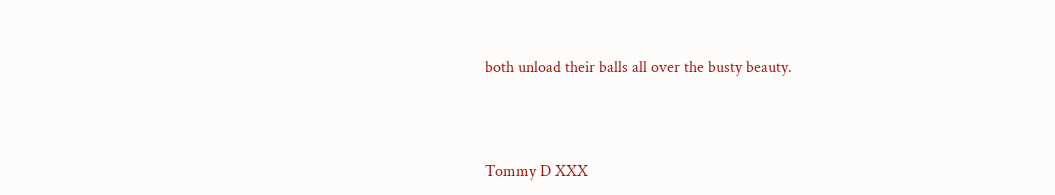both unload their balls all over the busty beauty.



Tommy D XXX